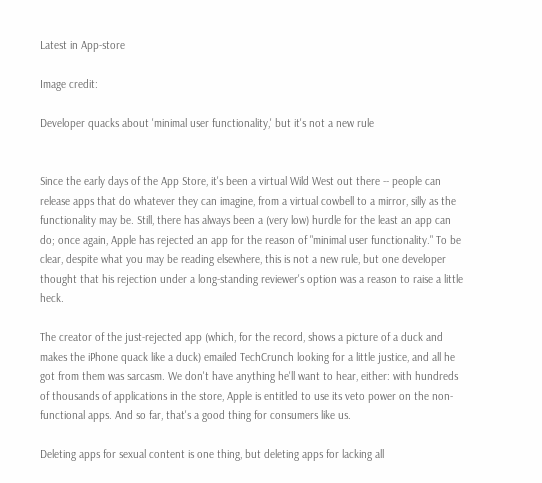Latest in App-store

Image credit:

Developer quacks about 'minimal user functionality,' but it's not a new rule


Since the early days of the App Store, it's been a virtual Wild West out there -- people can release apps that do whatever they can imagine, from a virtual cowbell to a mirror, silly as the functionality may be. Still, there has always been a (very low) hurdle for the least an app can do; once again, Apple has rejected an app for the reason of "minimal user functionality." To be clear, despite what you may be reading elsewhere, this is not a new rule, but one developer thought that his rejection under a long-standing reviewer's option was a reason to raise a little heck.

The creator of the just-rejected app (which, for the record, shows a picture of a duck and makes the iPhone quack like a duck) emailed TechCrunch looking for a little justice, and all he got from them was sarcasm. We don't have anything he'll want to hear, either: with hundreds of thousands of applications in the store, Apple is entitled to use its veto power on the non-functional apps. And so far, that's a good thing for consumers like us.

Deleting apps for sexual content is one thing, but deleting apps for lacking all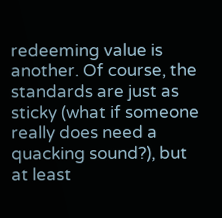redeeming value is another. Of course, the standards are just as sticky (what if someone really does need a quacking sound?), but at least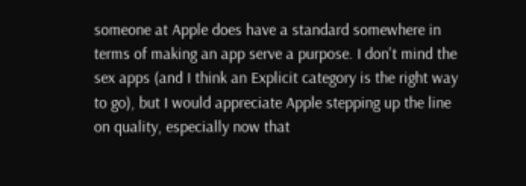someone at Apple does have a standard somewhere in terms of making an app serve a purpose. I don't mind the sex apps (and I think an Explicit category is the right way to go), but I would appreciate Apple stepping up the line on quality, especially now that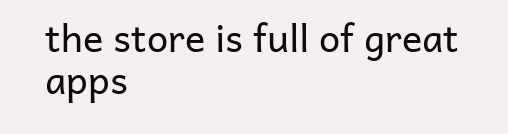the store is full of great apps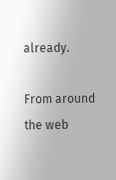already.

From around the web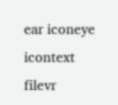ear iconeye icontext filevr